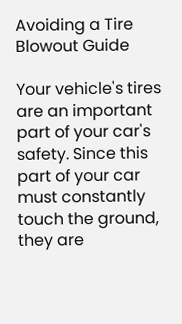Avoiding a Tire Blowout Guide

Your vehicle's tires are an important part of your car's safety. Since this part of your car must constantly touch the ground, they are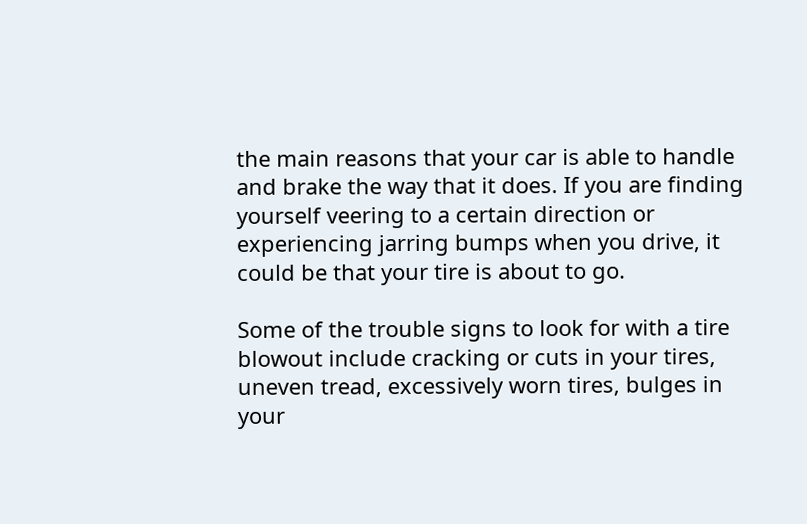the main reasons that your car is able to handle and brake the way that it does. If you are finding yourself veering to a certain direction or experiencing jarring bumps when you drive, it could be that your tire is about to go.

Some of the trouble signs to look for with a tire blowout include cracking or cuts in your tires, uneven tread, excessively worn tires, bulges in your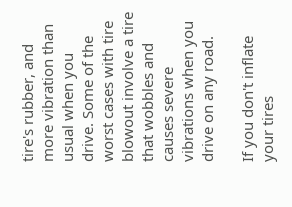tire's rubber, and more vibration than usual when you drive. Some of the worst cases with tire blowout involve a tire that wobbles and causes severe vibrations when you drive on any road.

If you don't inflate your tires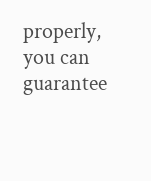properly, you can guarantee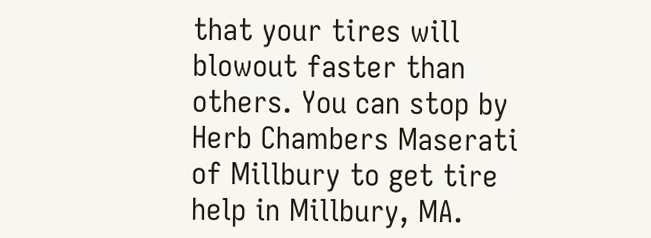that your tires will blowout faster than others. You can stop by Herb Chambers Maserati of Millbury to get tire help in Millbury, MA.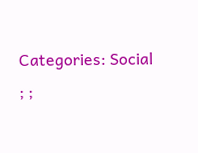Categories: Social
; ;